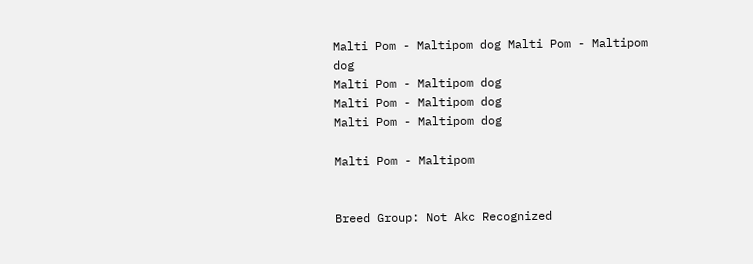Malti Pom - Maltipom dog Malti Pom - Maltipom dog
Malti Pom - Maltipom dog
Malti Pom - Maltipom dog
Malti Pom - Maltipom dog

Malti Pom - Maltipom


Breed Group: Not Akc Recognized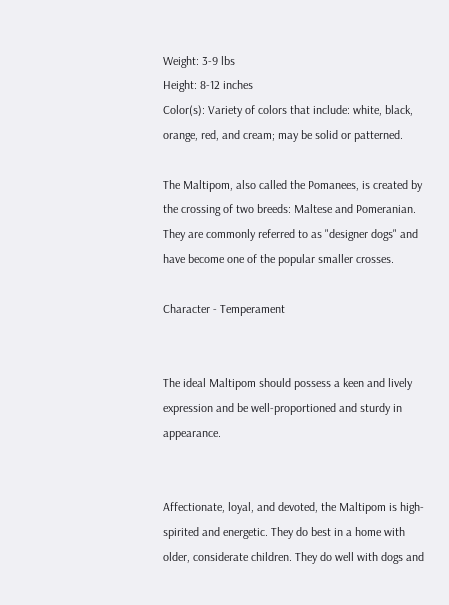Weight: 3-9 lbs
Height: 8-12 inches
Color(s): Variety of colors that include: white, black, orange, red, and cream; may be solid or patterned.

The Maltipom, also called the Pomanees, is created by the crossing of two breeds: Maltese and Pomeranian. They are commonly referred to as "designer dogs" and have become one of the popular smaller crosses.

Character - Temperament


The ideal Maltipom should possess a keen and lively expression and be well-proportioned and sturdy in appearance.


Affectionate, loyal, and devoted, the Maltipom is high-spirited and energetic. They do best in a home with older, considerate children. They do well with dogs and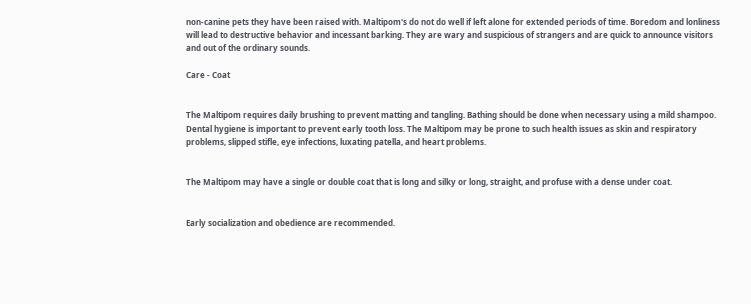non-canine pets they have been raised with. Maltipom's do not do well if left alone for extended periods of time. Boredom and lonliness will lead to destructive behavior and incessant barking. They are wary and suspicious of strangers and are quick to announce visitors and out of the ordinary sounds.

Care - Coat


The Maltipom requires daily brushing to prevent matting and tangling. Bathing should be done when necessary using a mild shampoo. Dental hygiene is important to prevent early tooth loss. The Maltipom may be prone to such health issues as skin and respiratory problems, slipped stifle, eye infections, luxating patella, and heart problems.


The Maltipom may have a single or double coat that is long and silky or long, straight, and profuse with a dense under coat.


Early socialization and obedience are recommended.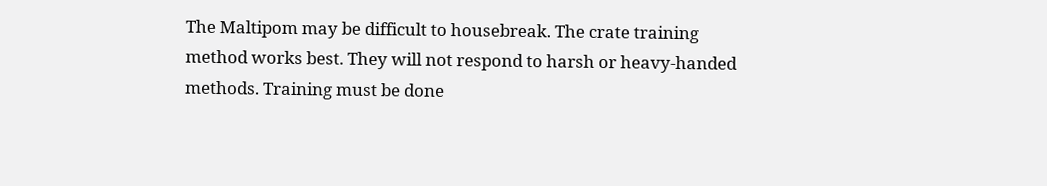The Maltipom may be difficult to housebreak. The crate training method works best. They will not respond to harsh or heavy-handed methods. Training must be done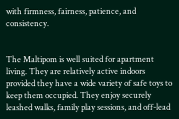with firmness, fairness, patience, and consistency.


The Maltipom is well suited for apartment living. They are relatively active indoors provided they have a wide variety of safe toys to keep them occupied. They enjoy securely leashed walks, family play sessions, and off-lead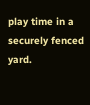play time in a securely fenced yard.